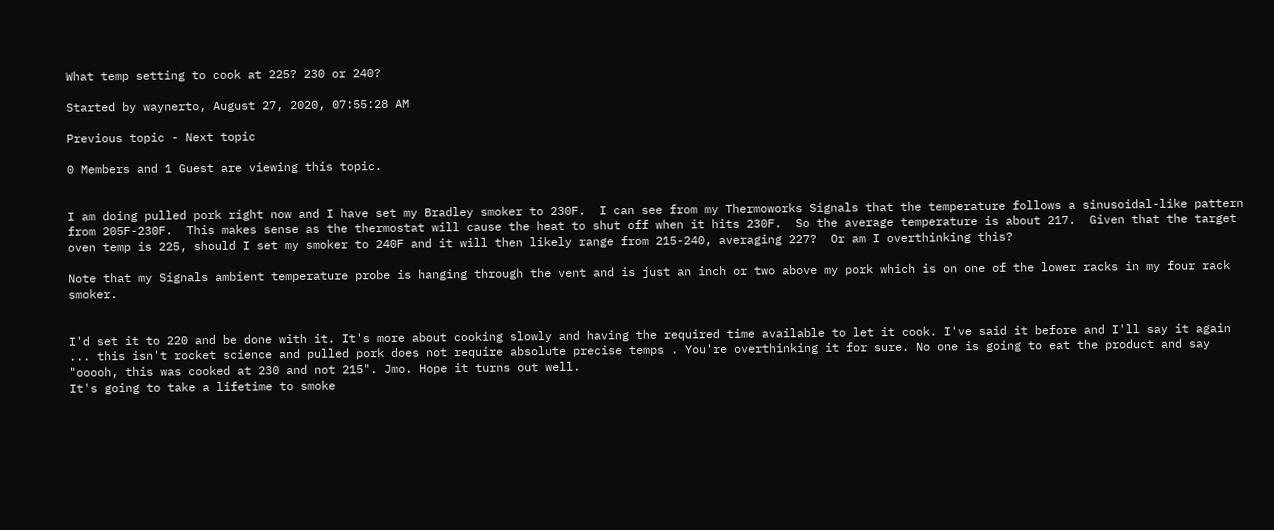What temp setting to cook at 225? 230 or 240?

Started by waynerto, August 27, 2020, 07:55:28 AM

Previous topic - Next topic

0 Members and 1 Guest are viewing this topic.


I am doing pulled pork right now and I have set my Bradley smoker to 230F.  I can see from my Thermoworks Signals that the temperature follows a sinusoidal-like pattern from 205F-230F.  This makes sense as the thermostat will cause the heat to shut off when it hits 230F.  So the average temperature is about 217.  Given that the target oven temp is 225, should I set my smoker to 240F and it will then likely range from 215-240, averaging 227?  Or am I overthinking this?

Note that my Signals ambient temperature probe is hanging through the vent and is just an inch or two above my pork which is on one of the lower racks in my four rack smoker.


I'd set it to 220 and be done with it. It's more about cooking slowly and having the required time available to let it cook. I've said it before and I'll say it again ... this isn't rocket science and pulled pork does not require absolute precise temps . You're overthinking it for sure. No one is going to eat the product and say "ooooh, this was cooked at 230 and not 215". Jmo. Hope it turns out well.
It's going to take a lifetime to smoke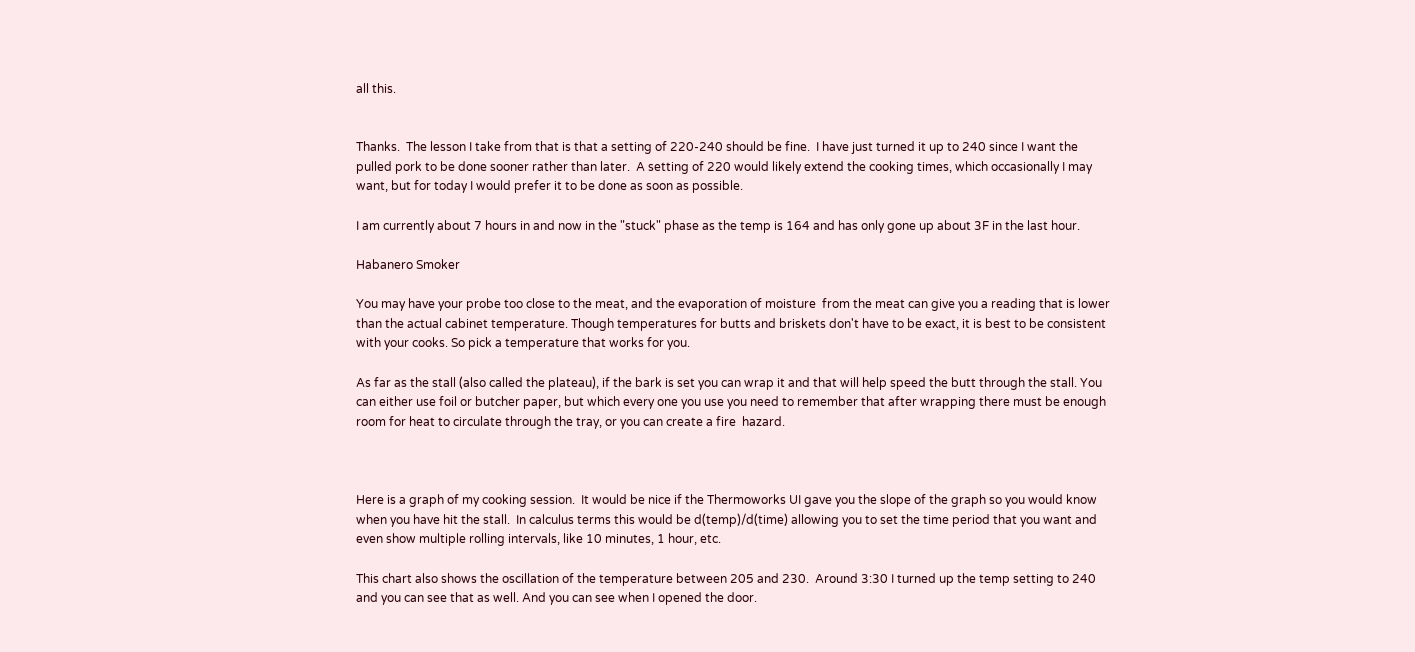all this.


Thanks.  The lesson I take from that is that a setting of 220-240 should be fine.  I have just turned it up to 240 since I want the pulled pork to be done sooner rather than later.  A setting of 220 would likely extend the cooking times, which occasionally I may want, but for today I would prefer it to be done as soon as possible.

I am currently about 7 hours in and now in the "stuck" phase as the temp is 164 and has only gone up about 3F in the last hour.

Habanero Smoker

You may have your probe too close to the meat, and the evaporation of moisture  from the meat can give you a reading that is lower than the actual cabinet temperature. Though temperatures for butts and briskets don't have to be exact, it is best to be consistent with your cooks. So pick a temperature that works for you.

As far as the stall (also called the plateau), if the bark is set you can wrap it and that will help speed the butt through the stall. You can either use foil or butcher paper, but which every one you use you need to remember that after wrapping there must be enough room for heat to circulate through the tray, or you can create a fire  hazard.



Here is a graph of my cooking session.  It would be nice if the Thermoworks UI gave you the slope of the graph so you would know when you have hit the stall.  In calculus terms this would be d(temp)/d(time) allowing you to set the time period that you want and even show multiple rolling intervals, like 10 minutes, 1 hour, etc.

This chart also shows the oscillation of the temperature between 205 and 230.  Around 3:30 I turned up the temp setting to 240 and you can see that as well. And you can see when I opened the door.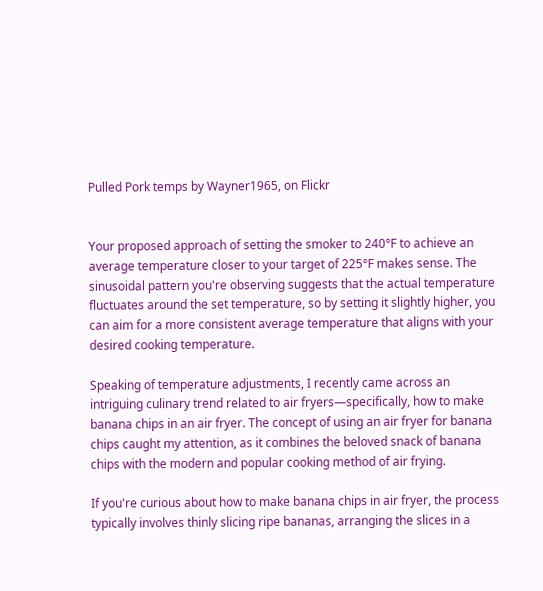Pulled Pork temps by Wayner1965, on Flickr


Your proposed approach of setting the smoker to 240°F to achieve an average temperature closer to your target of 225°F makes sense. The sinusoidal pattern you're observing suggests that the actual temperature fluctuates around the set temperature, so by setting it slightly higher, you can aim for a more consistent average temperature that aligns with your desired cooking temperature.

Speaking of temperature adjustments, I recently came across an intriguing culinary trend related to air fryers—specifically, how to make banana chips in an air fryer. The concept of using an air fryer for banana chips caught my attention, as it combines the beloved snack of banana chips with the modern and popular cooking method of air frying.

If you're curious about how to make banana chips in air fryer, the process typically involves thinly slicing ripe bananas, arranging the slices in a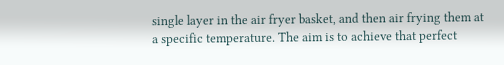single layer in the air fryer basket, and then air frying them at a specific temperature. The aim is to achieve that perfect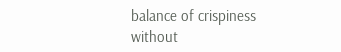balance of crispiness without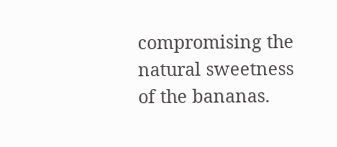compromising the natural sweetness of the bananas.